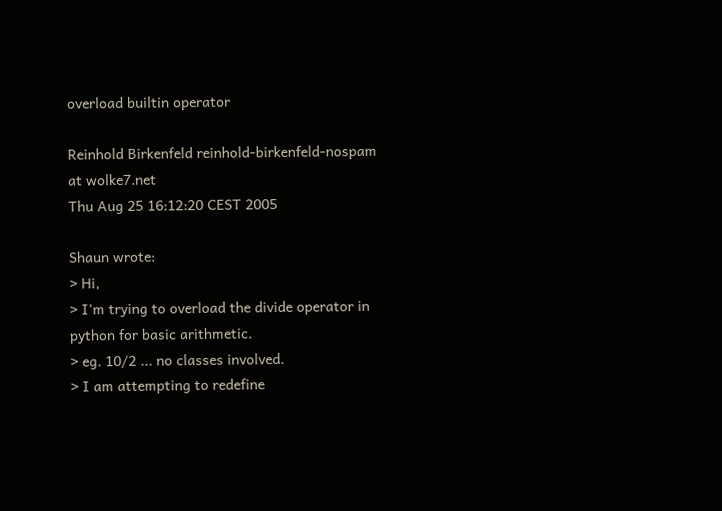overload builtin operator

Reinhold Birkenfeld reinhold-birkenfeld-nospam at wolke7.net
Thu Aug 25 16:12:20 CEST 2005

Shaun wrote:
> Hi,
> I'm trying to overload the divide operator in python for basic arithmetic.
> eg. 10/2 ... no classes involved.
> I am attempting to redefine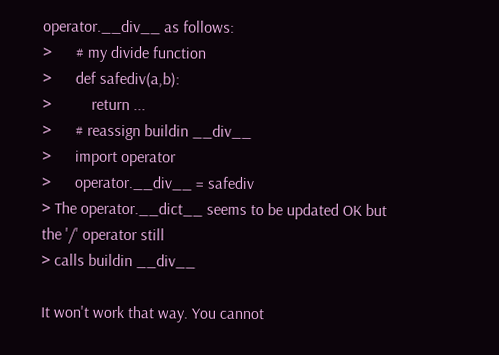operator.__div__ as follows:
>      # my divide function
>      def safediv(a,b):
>          return ...
>      # reassign buildin __div__
>      import operator
>      operator.__div__ = safediv
> The operator.__dict__ seems to be updated OK but the '/' operator still
> calls buildin __div__

It won't work that way. You cannot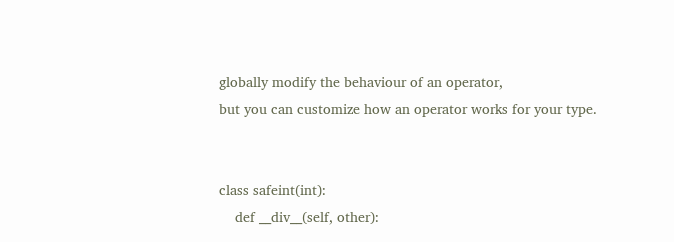globally modify the behaviour of an operator,
but you can customize how an operator works for your type.


class safeint(int):
    def __div__(self, other):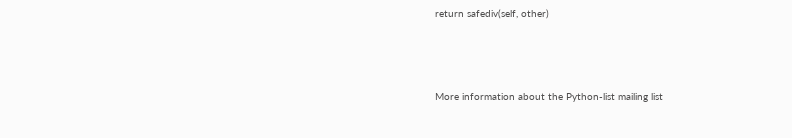return safediv(self, other)



More information about the Python-list mailing list